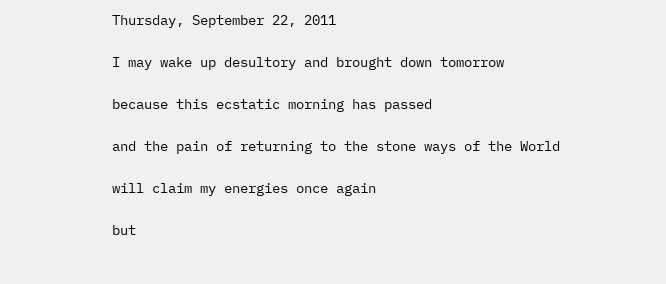Thursday, September 22, 2011

I may wake up desultory and brought down tomorrow

because this ecstatic morning has passed

and the pain of returning to the stone ways of the World

will claim my energies once again

but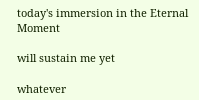today's immersion in the Eternal Moment

will sustain me yet

whatever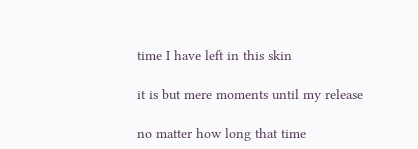time I have left in this skin

it is but mere moments until my release

no matter how long that time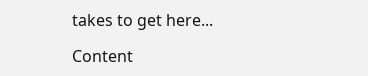takes to get here...

Content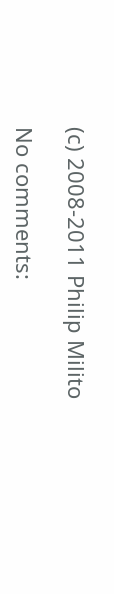(c) 2008-2011 Philip Milito

No comments: